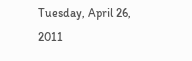Tuesday, April 26, 2011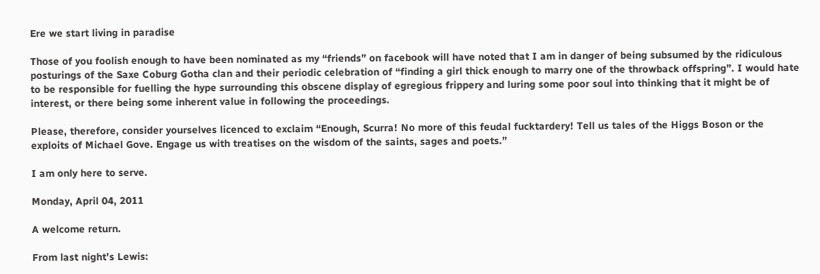Ere we start living in paradise

Those of you foolish enough to have been nominated as my “friends” on facebook will have noted that I am in danger of being subsumed by the ridiculous posturings of the Saxe Coburg Gotha clan and their periodic celebration of “finding a girl thick enough to marry one of the throwback offspring”. I would hate to be responsible for fuelling the hype surrounding this obscene display of egregious frippery and luring some poor soul into thinking that it might be of interest, or there being some inherent value in following the proceedings.

Please, therefore, consider yourselves licenced to exclaim “Enough, Scurra! No more of this feudal fucktardery! Tell us tales of the Higgs Boson or the exploits of Michael Gove. Engage us with treatises on the wisdom of the saints, sages and poets.”

I am only here to serve.

Monday, April 04, 2011

A welcome return.

From last night’s Lewis: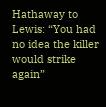Hathaway to Lewis: “You had no idea the killer would strike again”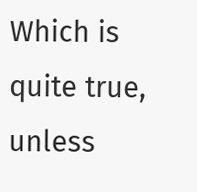Which is quite true, unless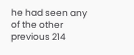he had seen any of the other previous 214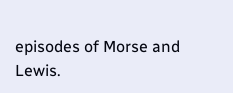episodes of Morse and Lewis.